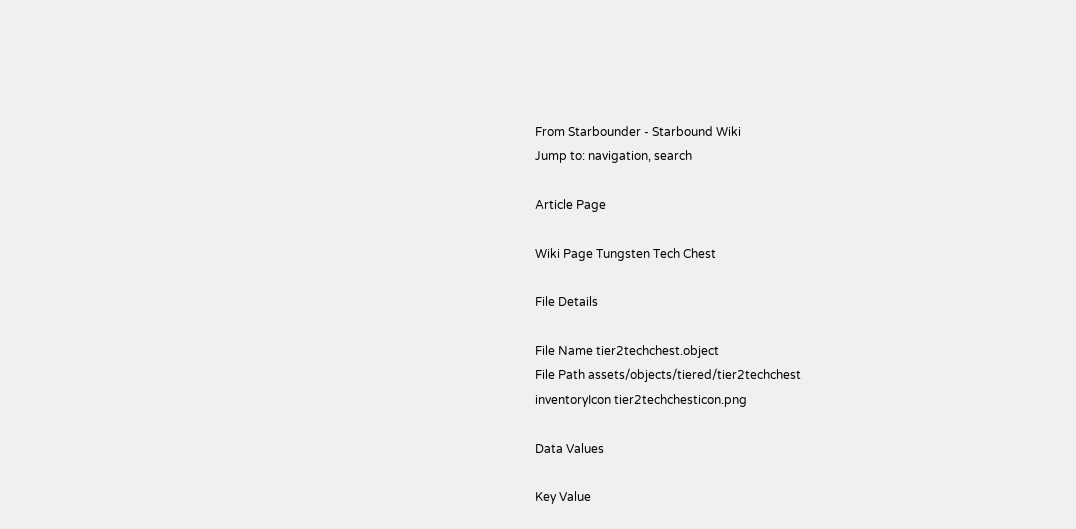From Starbounder - Starbound Wiki
Jump to: navigation, search

Article Page

Wiki Page Tungsten Tech Chest

File Details

File Name tier2techchest.object
File Path assets/objects/tiered/tier2techchest
inventoryIcon tier2techchesticon.png

Data Values

Key Value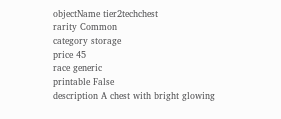objectName tier2techchest
rarity Common
category storage
price 45
race generic
printable False
description A chest with bright glowing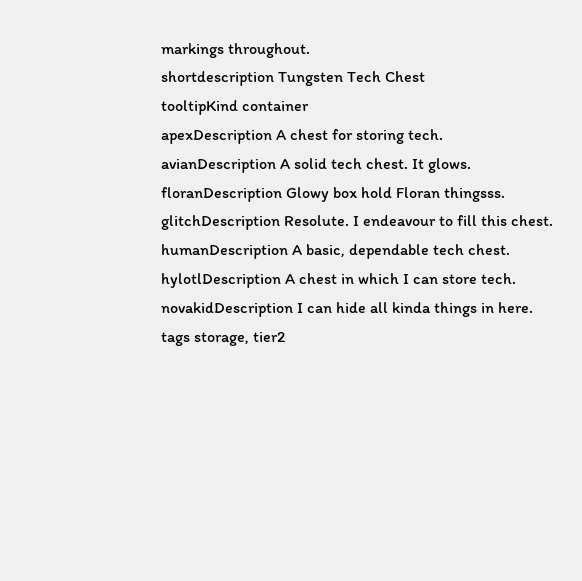markings throughout.
shortdescription Tungsten Tech Chest
tooltipKind container
apexDescription A chest for storing tech.
avianDescription A solid tech chest. It glows.
floranDescription Glowy box hold Floran thingsss.
glitchDescription Resolute. I endeavour to fill this chest.
humanDescription A basic, dependable tech chest.
hylotlDescription A chest in which I can store tech.
novakidDescription I can hide all kinda things in here.
tags storage, tier2